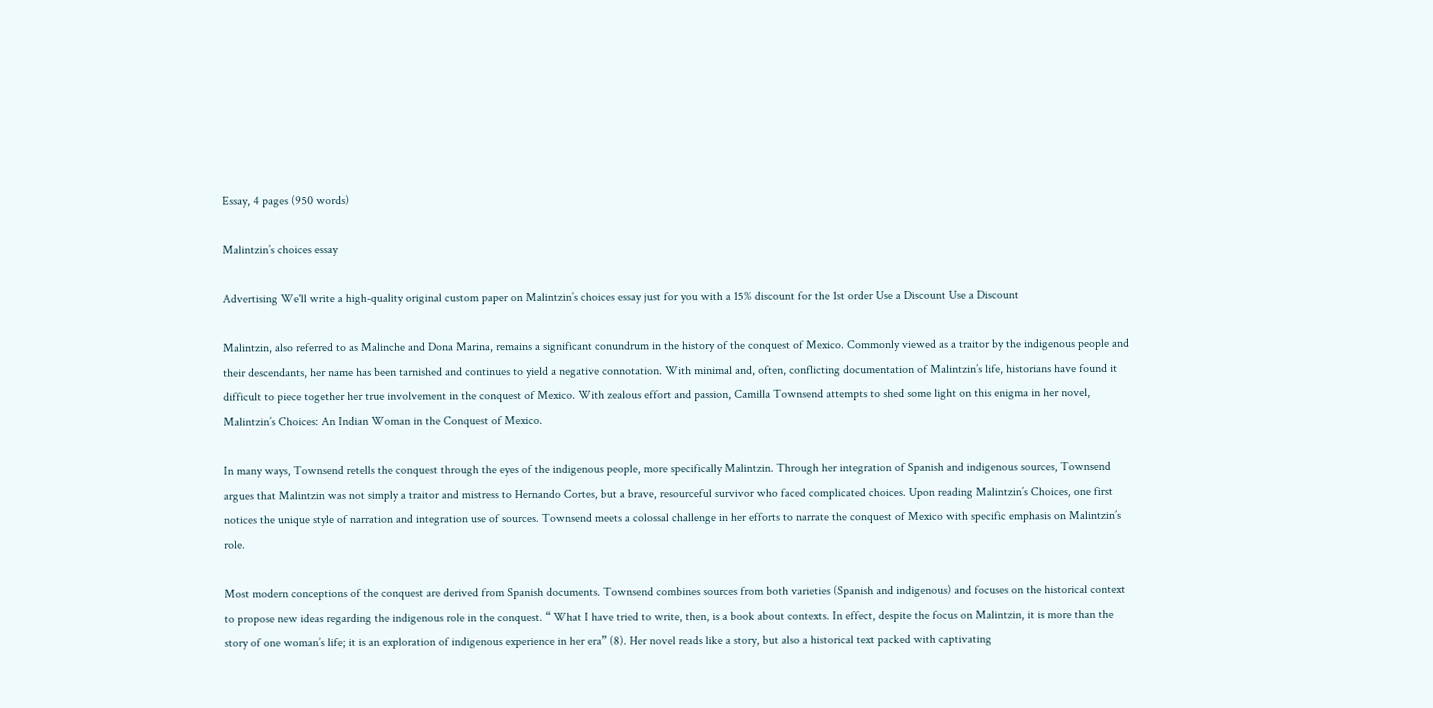Essay, 4 pages (950 words)

Malintzin’s choices essay

Advertising We'll write a high-quality original custom paper on Malintzin’s choices essay just for you with a 15% discount for the 1st order Use a Discount Use a Discount

Malintzin, also referred to as Malinche and Dona Marina, remains a significant conundrum in the history of the conquest of Mexico. Commonly viewed as a traitor by the indigenous people and their descendants, her name has been tarnished and continues to yield a negative connotation. With minimal and, often, conflicting documentation of Malintzin’s life, historians have found it difficult to piece together her true involvement in the conquest of Mexico. With zealous effort and passion, Camilla Townsend attempts to shed some light on this enigma in her novel, Malintzin’s Choices: An Indian Woman in the Conquest of Mexico.

In many ways, Townsend retells the conquest through the eyes of the indigenous people, more specifically Malintzin. Through her integration of Spanish and indigenous sources, Townsend argues that Malintzin was not simply a traitor and mistress to Hernando Cortes, but a brave, resourceful survivor who faced complicated choices. Upon reading Malintzin’s Choices, one first notices the unique style of narration and integration use of sources. Townsend meets a colossal challenge in her efforts to narrate the conquest of Mexico with specific emphasis on Malintzin’s role.

Most modern conceptions of the conquest are derived from Spanish documents. Townsend combines sources from both varieties (Spanish and indigenous) and focuses on the historical context to propose new ideas regarding the indigenous role in the conquest. “ What I have tried to write, then, is a book about contexts. In effect, despite the focus on Malintzin, it is more than the story of one woman’s life; it is an exploration of indigenous experience in her era” (8). Her novel reads like a story, but also a historical text packed with captivating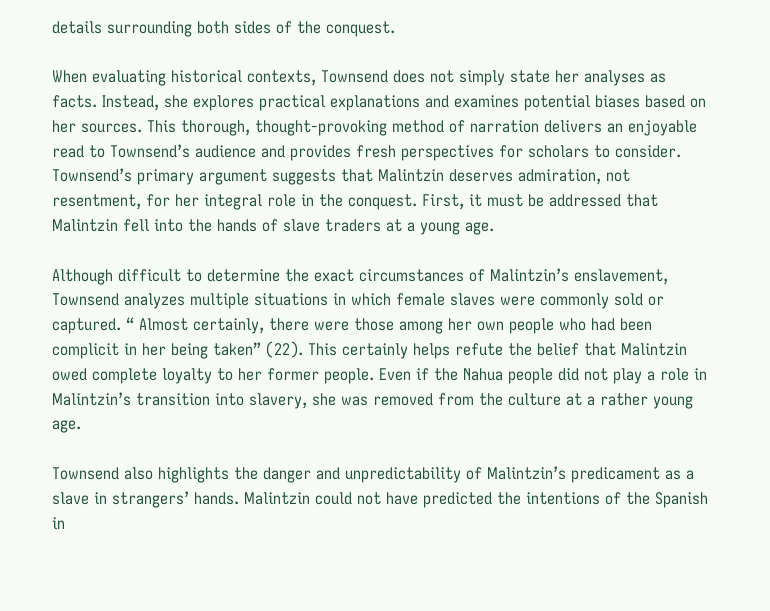details surrounding both sides of the conquest.

When evaluating historical contexts, Townsend does not simply state her analyses as facts. Instead, she explores practical explanations and examines potential biases based on her sources. This thorough, thought-provoking method of narration delivers an enjoyable read to Townsend’s audience and provides fresh perspectives for scholars to consider. Townsend’s primary argument suggests that Malintzin deserves admiration, not resentment, for her integral role in the conquest. First, it must be addressed that Malintzin fell into the hands of slave traders at a young age.

Although difficult to determine the exact circumstances of Malintzin’s enslavement, Townsend analyzes multiple situations in which female slaves were commonly sold or captured. “ Almost certainly, there were those among her own people who had been complicit in her being taken” (22). This certainly helps refute the belief that Malintzin owed complete loyalty to her former people. Even if the Nahua people did not play a role in Malintzin’s transition into slavery, she was removed from the culture at a rather young age.

Townsend also highlights the danger and unpredictability of Malintzin’s predicament as a slave in strangers’ hands. Malintzin could not have predicted the intentions of the Spanish in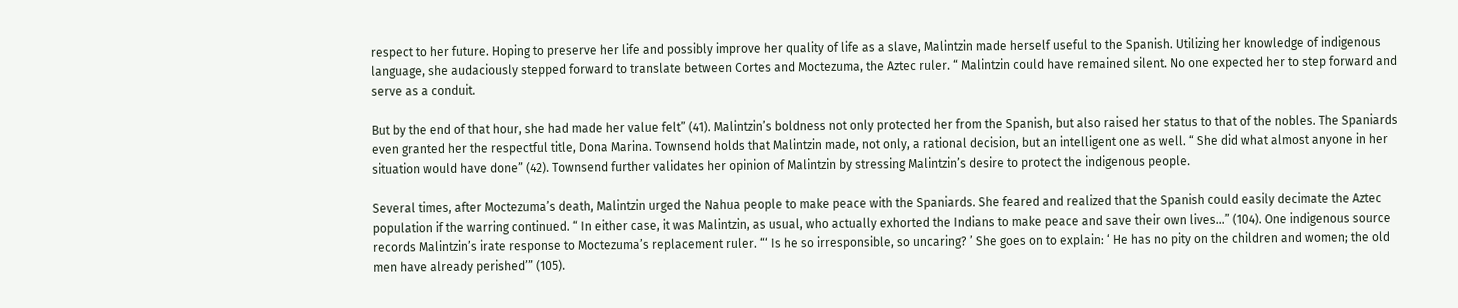respect to her future. Hoping to preserve her life and possibly improve her quality of life as a slave, Malintzin made herself useful to the Spanish. Utilizing her knowledge of indigenous language, she audaciously stepped forward to translate between Cortes and Moctezuma, the Aztec ruler. “ Malintzin could have remained silent. No one expected her to step forward and serve as a conduit.

But by the end of that hour, she had made her value felt” (41). Malintzin’s boldness not only protected her from the Spanish, but also raised her status to that of the nobles. The Spaniards even granted her the respectful title, Dona Marina. Townsend holds that Malintzin made, not only, a rational decision, but an intelligent one as well. “ She did what almost anyone in her situation would have done” (42). Townsend further validates her opinion of Malintzin by stressing Malintzin’s desire to protect the indigenous people.

Several times, after Moctezuma’s death, Malintzin urged the Nahua people to make peace with the Spaniards. She feared and realized that the Spanish could easily decimate the Aztec population if the warring continued. “ In either case, it was Malintzin, as usual, who actually exhorted the Indians to make peace and save their own lives…” (104). One indigenous source records Malintzin’s irate response to Moctezuma’s replacement ruler. “‘ Is he so irresponsible, so uncaring? ’ She goes on to explain: ‘ He has no pity on the children and women; the old men have already perished’” (105).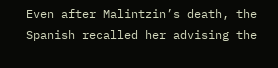Even after Malintzin’s death, the Spanish recalled her advising the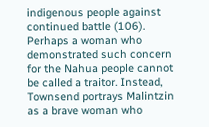indigenous people against continued battle (106). Perhaps a woman who demonstrated such concern for the Nahua people cannot be called a traitor. Instead, Townsend portrays Malintzin as a brave woman who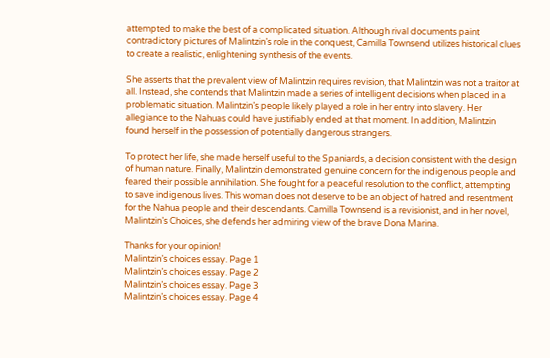attempted to make the best of a complicated situation. Although rival documents paint contradictory pictures of Malintzin’s role in the conquest, Camilla Townsend utilizes historical clues to create a realistic, enlightening synthesis of the events.

She asserts that the prevalent view of Malintzin requires revision, that Malintzin was not a traitor at all. Instead, she contends that Malintzin made a series of intelligent decisions when placed in a problematic situation. Malintzin’s people likely played a role in her entry into slavery. Her allegiance to the Nahuas could have justifiably ended at that moment. In addition, Malintzin found herself in the possession of potentially dangerous strangers.

To protect her life, she made herself useful to the Spaniards, a decision consistent with the design of human nature. Finally, Malintzin demonstrated genuine concern for the indigenous people and feared their possible annihilation. She fought for a peaceful resolution to the conflict, attempting to save indigenous lives. This woman does not deserve to be an object of hatred and resentment for the Nahua people and their descendants. Camilla Townsend is a revisionist, and in her novel, Malintzin’s Choices, she defends her admiring view of the brave Dona Marina.

Thanks for your opinion!
Malintzin’s choices essay. Page 1
Malintzin’s choices essay. Page 2
Malintzin’s choices essay. Page 3
Malintzin’s choices essay. Page 4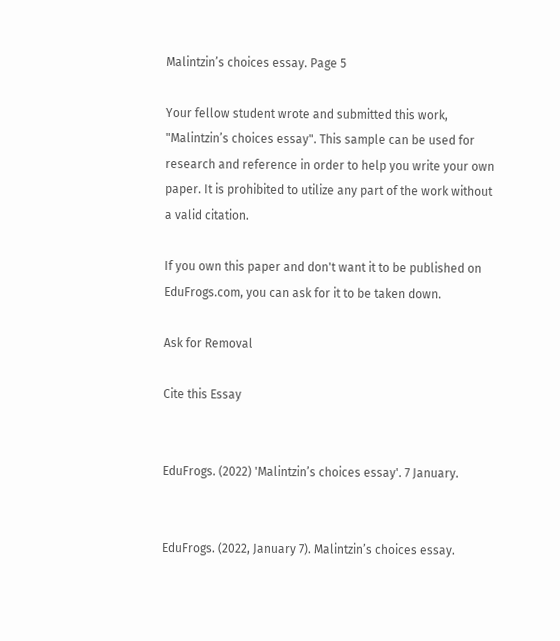Malintzin’s choices essay. Page 5

Your fellow student wrote and submitted this work, "Malintzin’s choices essay". This sample can be used for research and reference in order to help you write your own paper. It is prohibited to utilize any part of the work without a valid citation.

If you own this paper and don't want it to be published on EduFrogs.com, you can ask for it to be taken down.

Ask for Removal

Cite this Essay


EduFrogs. (2022) 'Malintzin’s choices essay'. 7 January.


EduFrogs. (2022, January 7). Malintzin’s choices essay.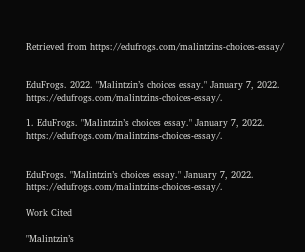Retrieved from https://edufrogs.com/malintzins-choices-essay/


EduFrogs. 2022. "Malintzin’s choices essay." January 7, 2022. https://edufrogs.com/malintzins-choices-essay/.

1. EduFrogs. "Malintzin’s choices essay." January 7, 2022. https://edufrogs.com/malintzins-choices-essay/.


EduFrogs. "Malintzin’s choices essay." January 7, 2022. https://edufrogs.com/malintzins-choices-essay/.

Work Cited

"Malintzin’s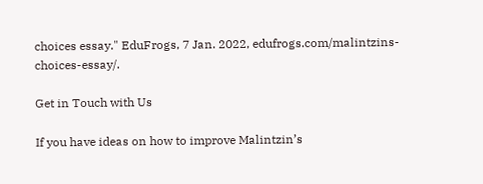choices essay." EduFrogs, 7 Jan. 2022, edufrogs.com/malintzins-choices-essay/.

Get in Touch with Us

If you have ideas on how to improve Malintzin’s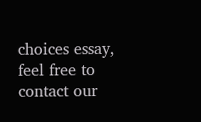choices essay, feel free to contact our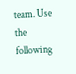team. Use the following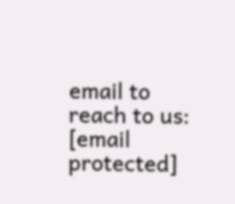email to reach to us: [email protected]